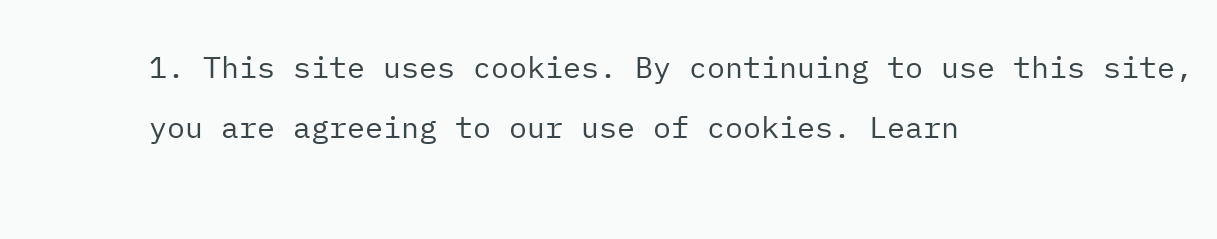1. This site uses cookies. By continuing to use this site, you are agreeing to our use of cookies. Learn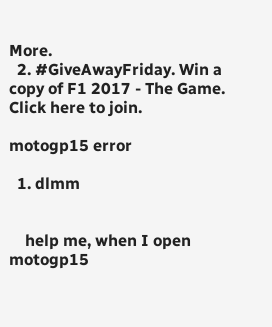More.
  2. #GiveAwayFriday. Win a copy of F1 2017 - The Game. Click here to join.

motogp15 error

  1. dlmm


    help me, when I open motogp15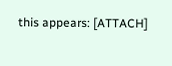this appears: [ATTACH]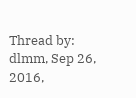Thread by: dlmm, Sep 26, 2016,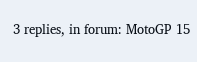3 replies, in forum: MotoGP 15